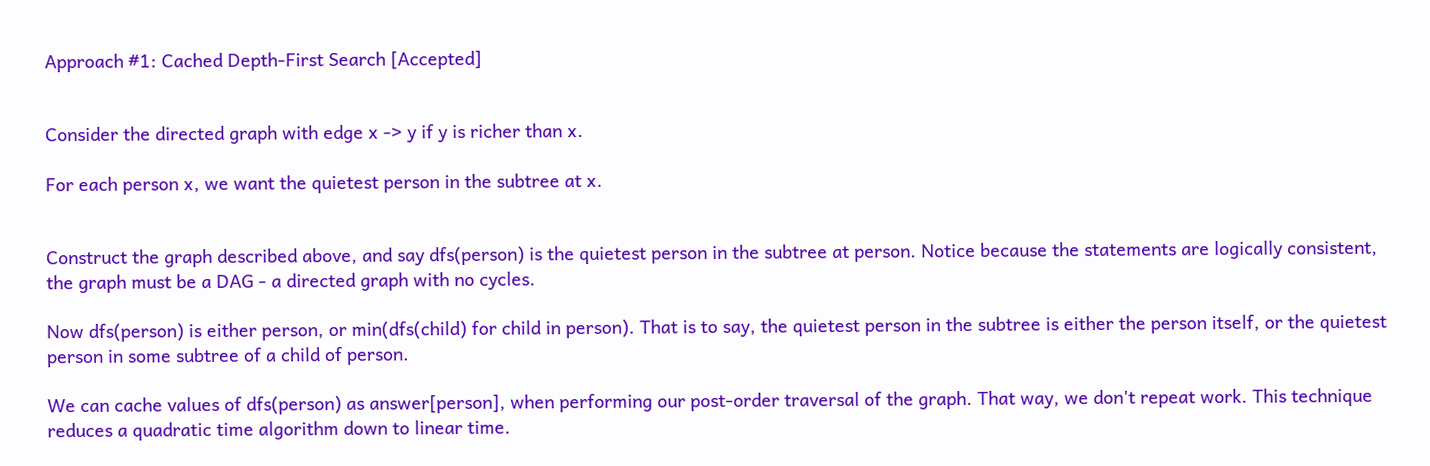Approach #1: Cached Depth-First Search [Accepted]


Consider the directed graph with edge x -> y if y is richer than x.

For each person x, we want the quietest person in the subtree at x.


Construct the graph described above, and say dfs(person) is the quietest person in the subtree at person. Notice because the statements are logically consistent, the graph must be a DAG - a directed graph with no cycles.

Now dfs(person) is either person, or min(dfs(child) for child in person). That is to say, the quietest person in the subtree is either the person itself, or the quietest person in some subtree of a child of person.

We can cache values of dfs(person) as answer[person], when performing our post-order traversal of the graph. That way, we don't repeat work. This technique reduces a quadratic time algorithm down to linear time.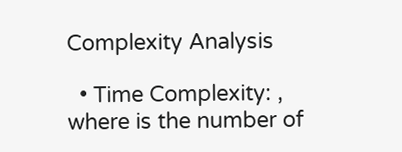Complexity Analysis

  • Time Complexity: , where is the number of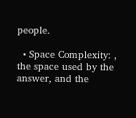people.

  • Space Complexity: , the space used by the answer, and the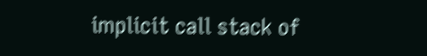implicit call stack of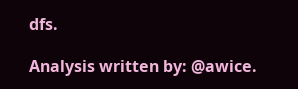dfs.

Analysis written by: @awice.